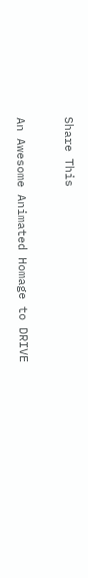Share This

An Awesome Animated Homage to DRIVE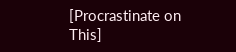[Procrastinate on This]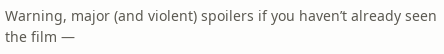Warning, major (and violent) spoilers if you haven’t already seen the film —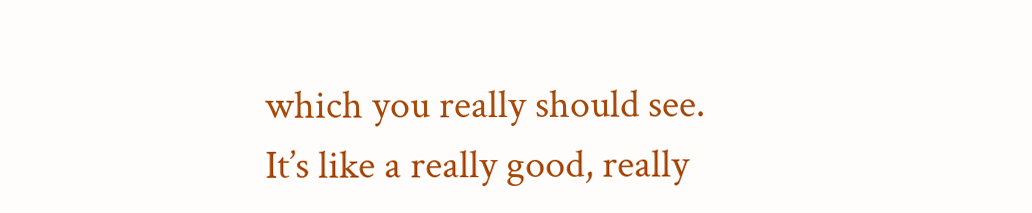which you really should see. It’s like a really good, really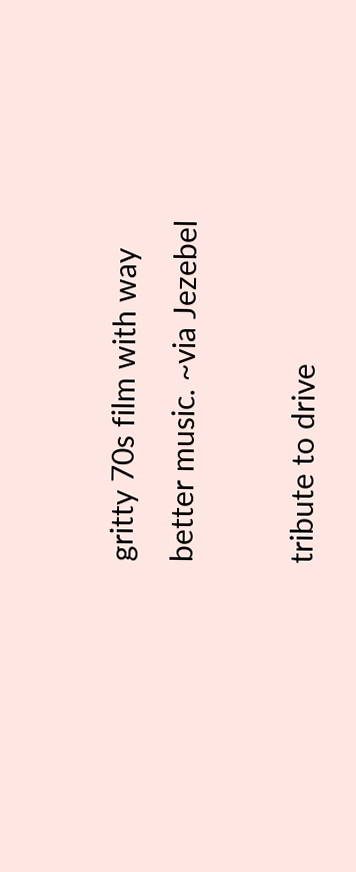gritty 70s film with way better music. ~via Jezebel

tribute to drive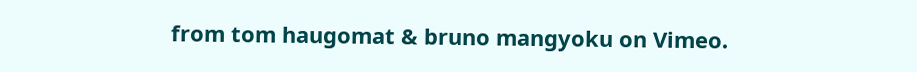from tom haugomat & bruno mangyoku on Vimeo.